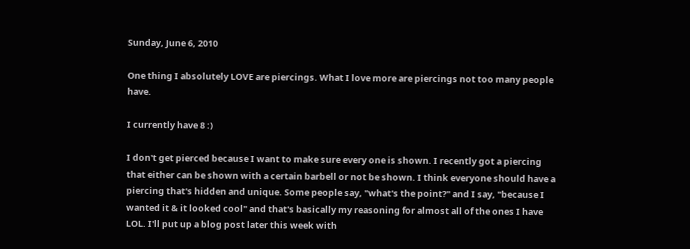Sunday, June 6, 2010

One thing I absolutely LOVE are piercings. What I love more are piercings not too many people have.

I currently have 8 :)

I don't get pierced because I want to make sure every one is shown. I recently got a piercing that either can be shown with a certain barbell or not be shown. I think everyone should have a piercing that's hidden and unique. Some people say, "what's the point?" and I say, "because I wanted it & it looked cool" and that's basically my reasoning for almost all of the ones I have LOL. I'll put up a blog post later this week with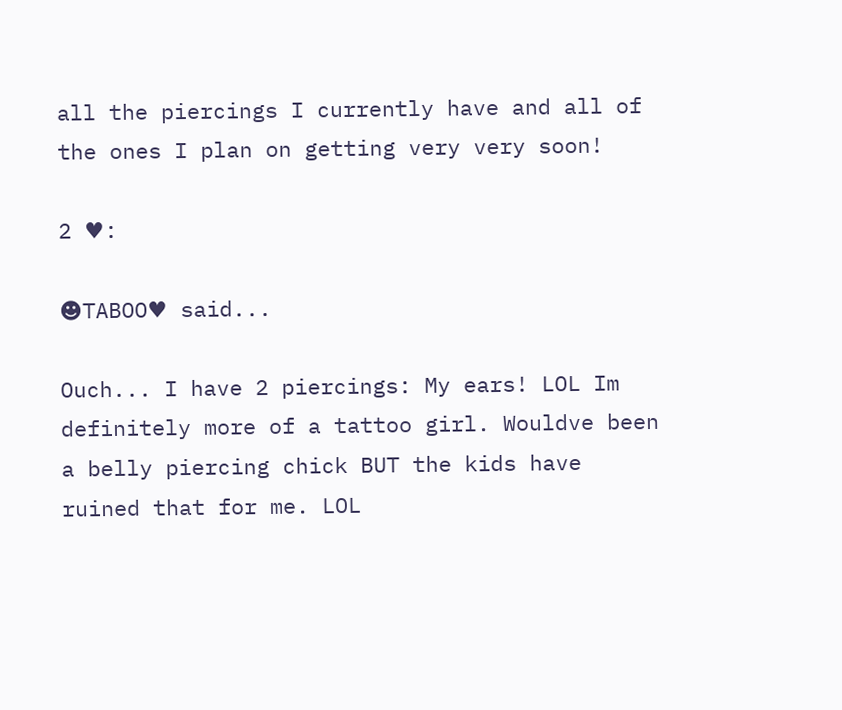all the piercings I currently have and all of the ones I plan on getting very very soon!

2 ♥:

☻TABOO♥ said...

Ouch... I have 2 piercings: My ears! LOL Im definitely more of a tattoo girl. Wouldve been a belly piercing chick BUT the kids have ruined that for me. LOL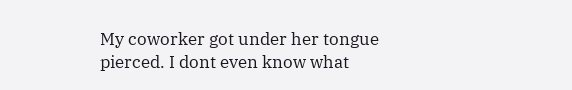My coworker got under her tongue pierced. I dont even know what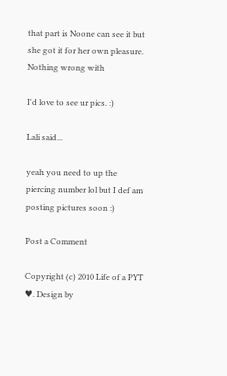that part is Noone can see it but she got it for her own pleasure. Nothing wrong with

I'd love to see ur pics. :)

Lali said...

yeah you need to up the piercing number lol but I def am posting pictures soon :)

Post a Comment

Copyright (c) 2010 Life of a PYT ♥. Design by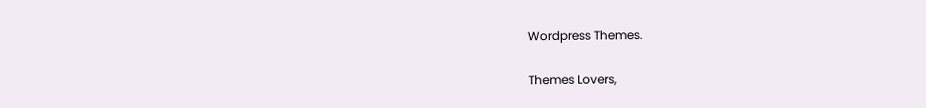Wordpress Themes.

Themes Lovers,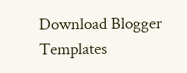Download Blogger Templates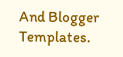And Blogger Templates.